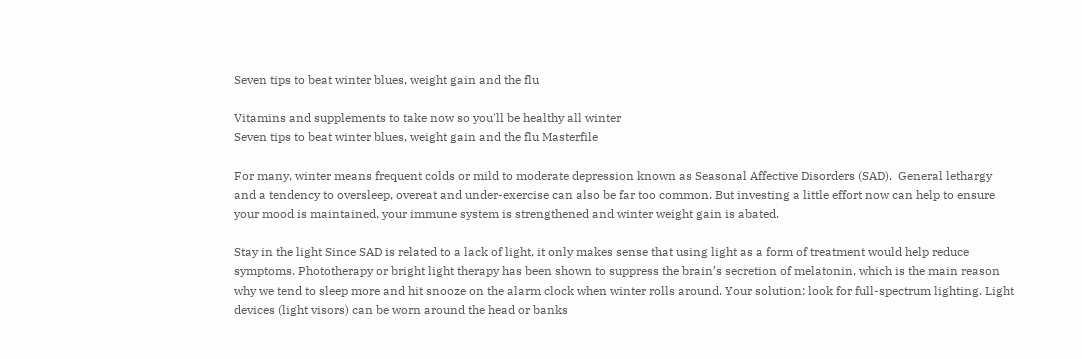Seven tips to beat winter blues, weight gain and the flu

Vitamins and supplements to take now so you'll be healthy all winter
Seven tips to beat winter blues, weight gain and the flu Masterfile

For many, winter means frequent colds or mild to moderate depression known as Seasonal Affective Disorders (SAD).  General lethargy and a tendency to oversleep, overeat and under-exercise can also be far too common. But investing a little effort now can help to ensure your mood is maintained, your immune system is strengthened and winter weight gain is abated.

Stay in the light Since SAD is related to a lack of light, it only makes sense that using light as a form of treatment would help reduce symptoms. Phototherapy or bright light therapy has been shown to suppress the brain’s secretion of melatonin, which is the main reason why we tend to sleep more and hit snooze on the alarm clock when winter rolls around. Your solution: look for full-spectrum lighting. Light devices (light visors) can be worn around the head or banks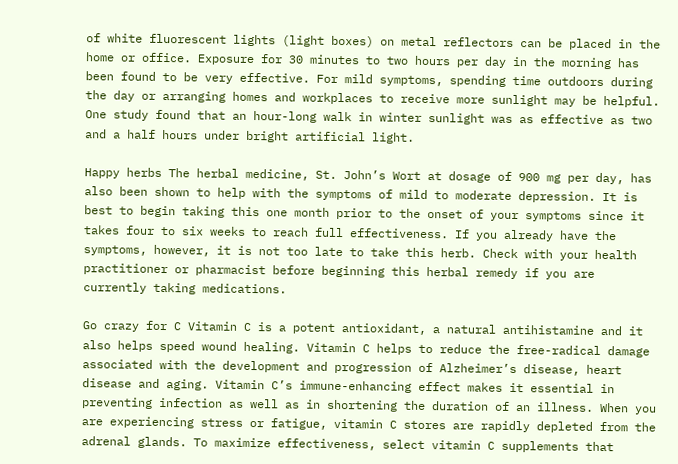of white fluorescent lights (light boxes) on metal reflectors can be placed in the home or office. Exposure for 30 minutes to two hours per day in the morning has been found to be very effective. For mild symptoms, spending time outdoors during the day or arranging homes and workplaces to receive more sunlight may be helpful. One study found that an hour-long walk in winter sunlight was as effective as two and a half hours under bright artificial light.

Happy herbs The herbal medicine, St. John’s Wort at dosage of 900 mg per day, has also been shown to help with the symptoms of mild to moderate depression. It is best to begin taking this one month prior to the onset of your symptoms since it takes four to six weeks to reach full effectiveness. If you already have the symptoms, however, it is not too late to take this herb. Check with your health practitioner or pharmacist before beginning this herbal remedy if you are currently taking medications.

Go crazy for C Vitamin C is a potent antioxidant, a natural antihistamine and it also helps speed wound healing. Vitamin C helps to reduce the free-radical damage associated with the development and progression of Alzheimer’s disease, heart disease and aging. Vitamin C’s immune-enhancing effect makes it essential in preventing infection as well as in shortening the duration of an illness. When you are experiencing stress or fatigue, vitamin C stores are rapidly depleted from the adrenal glands. To maximize effectiveness, select vitamin C supplements that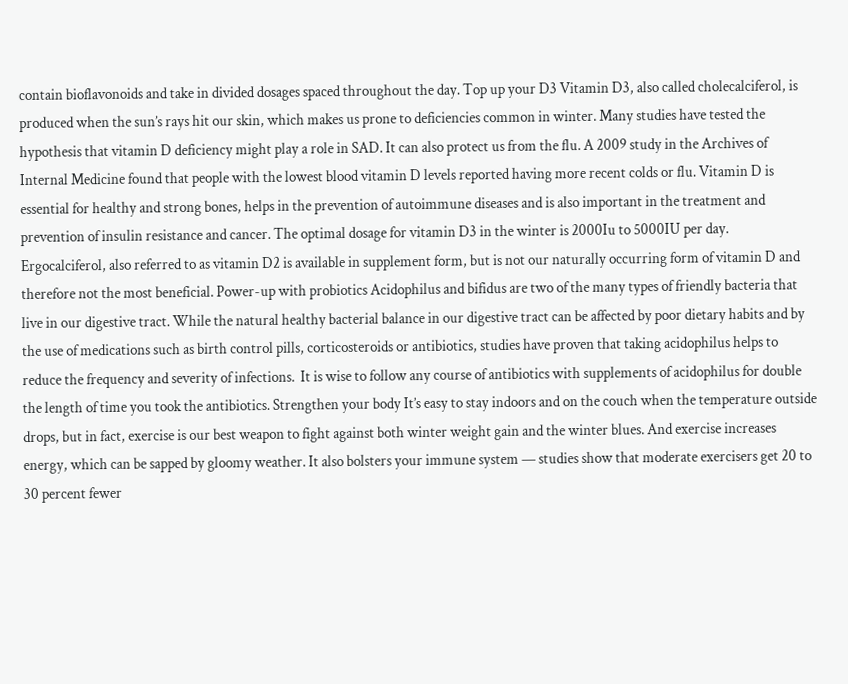contain bioflavonoids and take in divided dosages spaced throughout the day. Top up your D3 Vitamin D3, also called cholecalciferol, is produced when the sun’s rays hit our skin, which makes us prone to deficiencies common in winter. Many studies have tested the hypothesis that vitamin D deficiency might play a role in SAD. It can also protect us from the flu. A 2009 study in the Archives of Internal Medicine found that people with the lowest blood vitamin D levels reported having more recent colds or flu. Vitamin D is essential for healthy and strong bones, helps in the prevention of autoimmune diseases and is also important in the treatment and prevention of insulin resistance and cancer. The optimal dosage for vitamin D3 in the winter is 2000Iu to 5000IU per day. Ergocalciferol, also referred to as vitamin D2 is available in supplement form, but is not our naturally occurring form of vitamin D and therefore not the most beneficial. Power-up with probiotics Acidophilus and bifidus are two of the many types of friendly bacteria that live in our digestive tract. While the natural healthy bacterial balance in our digestive tract can be affected by poor dietary habits and by the use of medications such as birth control pills, corticosteroids or antibiotics, studies have proven that taking acidophilus helps to reduce the frequency and severity of infections.  It is wise to follow any course of antibiotics with supplements of acidophilus for double the length of time you took the antibiotics. Strengthen your body It’s easy to stay indoors and on the couch when the temperature outside drops, but in fact, exercise is our best weapon to fight against both winter weight gain and the winter blues. And exercise increases energy, which can be sapped by gloomy weather. It also bolsters your immune system — studies show that moderate exercisers get 20 to 30 percent fewer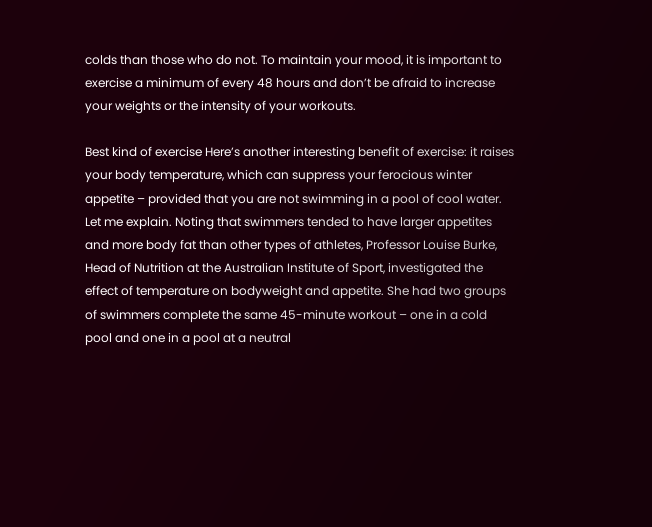colds than those who do not. To maintain your mood, it is important to exercise a minimum of every 48 hours and don’t be afraid to increase your weights or the intensity of your workouts.

Best kind of exercise Here’s another interesting benefit of exercise: it raises your body temperature, which can suppress your ferocious winter appetite – provided that you are not swimming in a pool of cool water. Let me explain. Noting that swimmers tended to have larger appetites and more body fat than other types of athletes, Professor Louise Burke, Head of Nutrition at the Australian Institute of Sport, investigated the effect of temperature on bodyweight and appetite. She had two groups of swimmers complete the same 45-minute workout – one in a cold pool and one in a pool at a neutral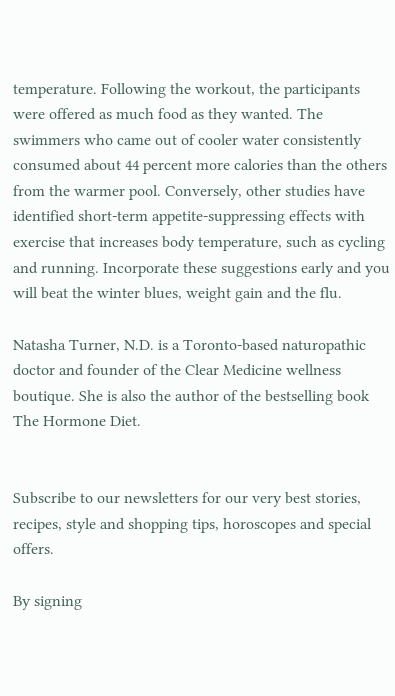temperature. Following the workout, the participants were offered as much food as they wanted. The swimmers who came out of cooler water consistently consumed about 44 percent more calories than the others from the warmer pool. Conversely, other studies have identified short-term appetite-suppressing effects with exercise that increases body temperature, such as cycling and running. Incorporate these suggestions early and you will beat the winter blues, weight gain and the flu.

Natasha Turner, N.D. is a Toronto-based naturopathic doctor and founder of the Clear Medicine wellness boutique. She is also the author of the bestselling book The Hormone Diet.


Subscribe to our newsletters for our very best stories, recipes, style and shopping tips, horoscopes and special offers.

By signing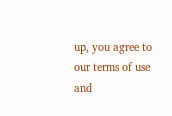up, you agree to our terms of use and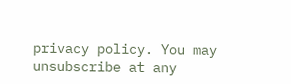privacy policy. You may unsubscribe at any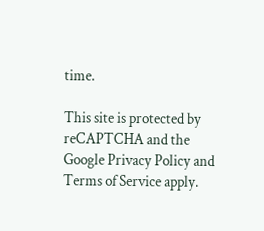time.

This site is protected by reCAPTCHA and the Google Privacy Policy and Terms of Service apply.